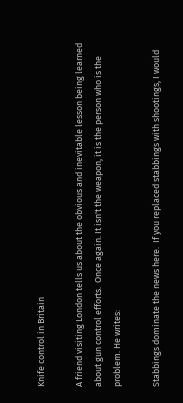Knife control in Britain

A friend visiting London tells us about the obvious and inevitable lesson being learned about gun control efforts.  Once again. It isn't the weapon, it is the person who is the problem. He writes:

Stabbings dominate the news here.  If you replaced stabbings with shootings, I would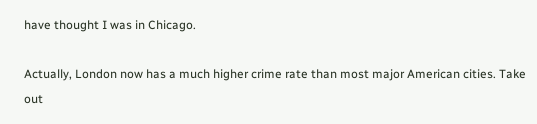have thought I was in Chicago.

Actually, London now has a much higher crime rate than most major American cities. Take out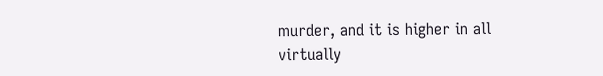murder, and it is higher in all virtually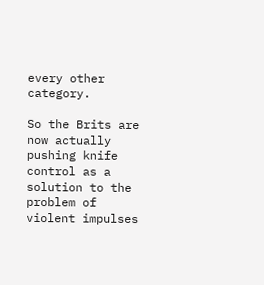every other category.

So the Brits are now actually pushing knife control as a solution to the problem of violent impulses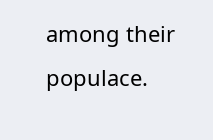among their populace.